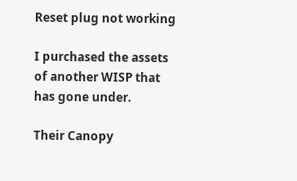Reset plug not working

I purchased the assets of another WISP that has gone under.

Their Canopy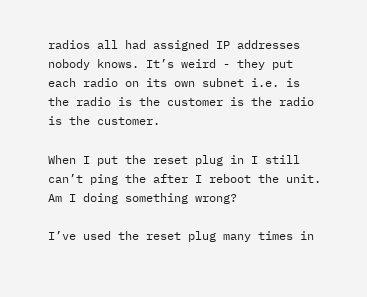radios all had assigned IP addresses nobody knows. It’s weird - they put each radio on its own subnet i.e. is the radio is the customer is the radio is the customer.

When I put the reset plug in I still can’t ping the after I reboot the unit. Am I doing something wrong?

I’ve used the reset plug many times in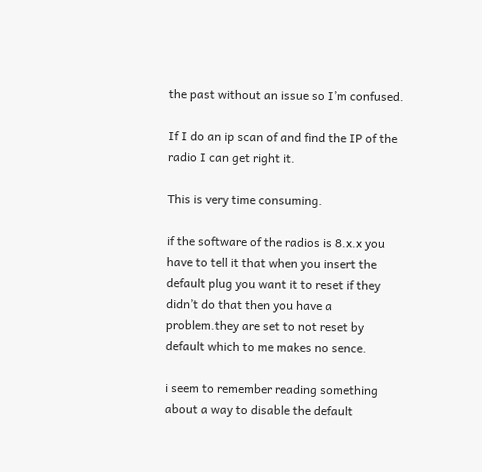the past without an issue so I’m confused.

If I do an ip scan of and find the IP of the radio I can get right it.

This is very time consuming.

if the software of the radios is 8.x.x you have to tell it that when you insert the default plug you want it to reset if they didn’t do that then you have a problem.they are set to not reset by default which to me makes no sence.

i seem to remember reading something about a way to disable the default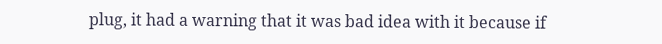plug, it had a warning that it was bad idea with it because if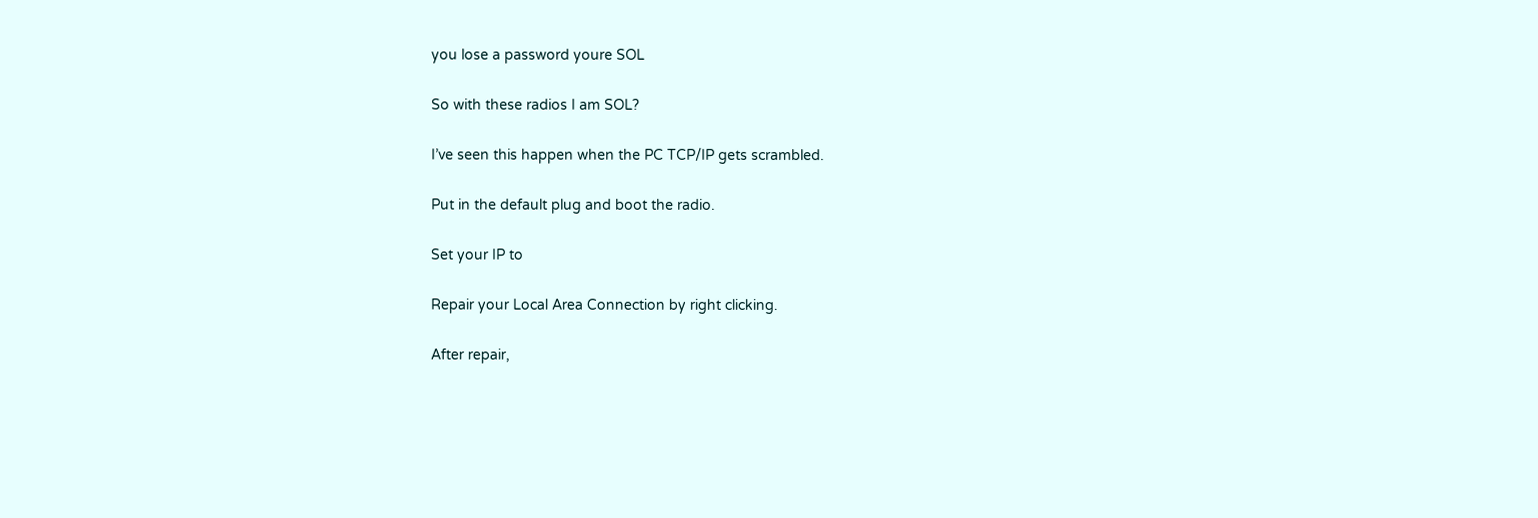you lose a password youre SOL

So with these radios I am SOL?

I’ve seen this happen when the PC TCP/IP gets scrambled.

Put in the default plug and boot the radio.

Set your IP to

Repair your Local Area Connection by right clicking.

After repair,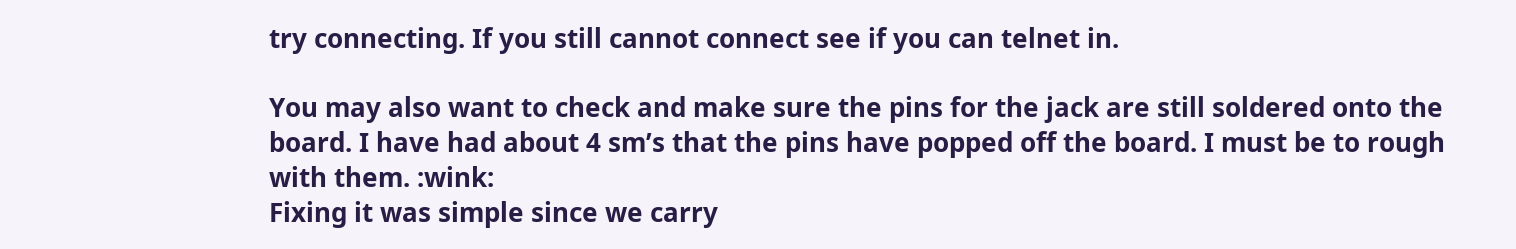try connecting. If you still cannot connect see if you can telnet in.

You may also want to check and make sure the pins for the jack are still soldered onto the board. I have had about 4 sm’s that the pins have popped off the board. I must be to rough with them. :wink:
Fixing it was simple since we carry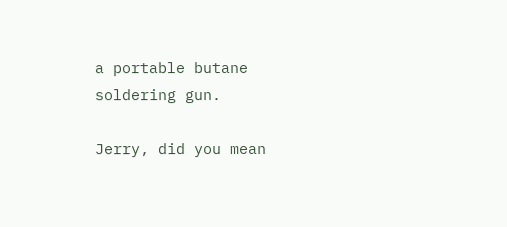a portable butane soldering gun.

Jerry, did you mean